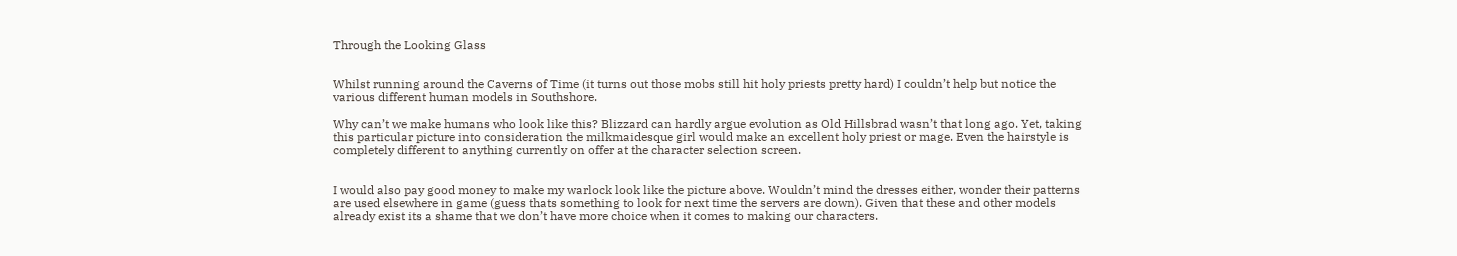Through the Looking Glass


Whilst running around the Caverns of Time (it turns out those mobs still hit holy priests pretty hard) I couldn’t help but notice the various different human models in Southshore.

Why can’t we make humans who look like this? Blizzard can hardly argue evolution as Old Hillsbrad wasn’t that long ago. Yet, taking this particular picture into consideration the milkmaidesque girl would make an excellent holy priest or mage. Even the hairstyle is completely different to anything currently on offer at the character selection screen.


I would also pay good money to make my warlock look like the picture above. Wouldn’t mind the dresses either, wonder their patterns are used elsewhere in game (guess thats something to look for next time the servers are down). Given that these and other models already exist its a shame that we don’t have more choice when it comes to making our characters.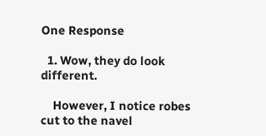One Response

  1. Wow, they do look different.

    However, I notice robes cut to the navel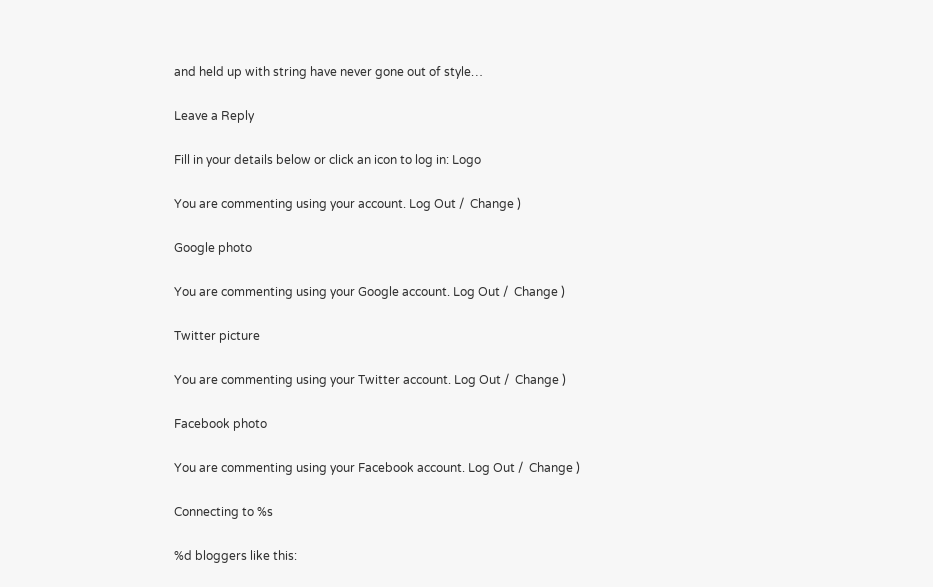and held up with string have never gone out of style…

Leave a Reply

Fill in your details below or click an icon to log in: Logo

You are commenting using your account. Log Out /  Change )

Google photo

You are commenting using your Google account. Log Out /  Change )

Twitter picture

You are commenting using your Twitter account. Log Out /  Change )

Facebook photo

You are commenting using your Facebook account. Log Out /  Change )

Connecting to %s

%d bloggers like this: